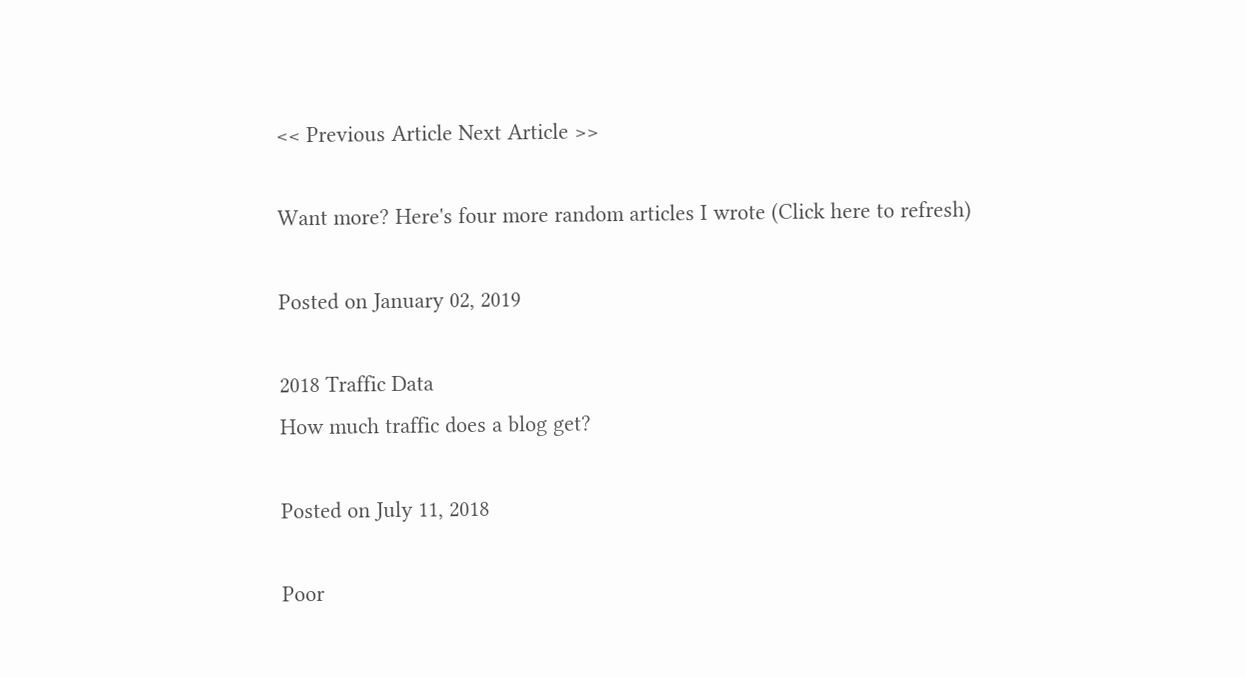<< Previous Article Next Article >>

Want more? Here's four more random articles I wrote (Click here to refresh)

Posted on January 02, 2019

2018 Traffic Data
How much traffic does a blog get?

Posted on July 11, 2018

Poor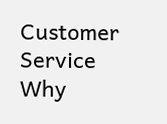Customer Service
Why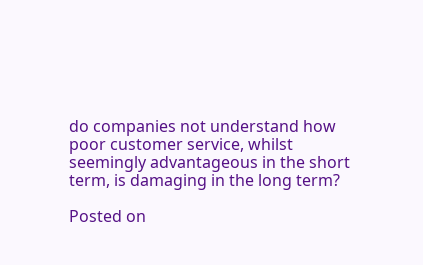do companies not understand how poor customer service, whilst seemingly advantageous in the short term, is damaging in the long term?

Posted on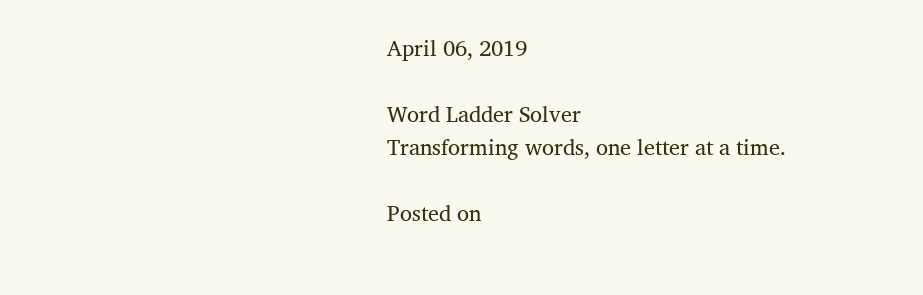April 06, 2019

Word Ladder Solver
Transforming words, one letter at a time.

Posted on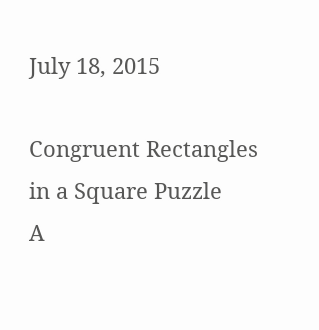July 18, 2015

Congruent Rectangles in a Square Puzzle
A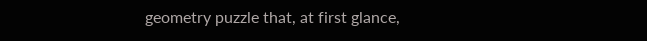geometry puzzle that, at first glance,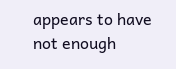appears to have not enough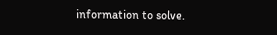information to solve.